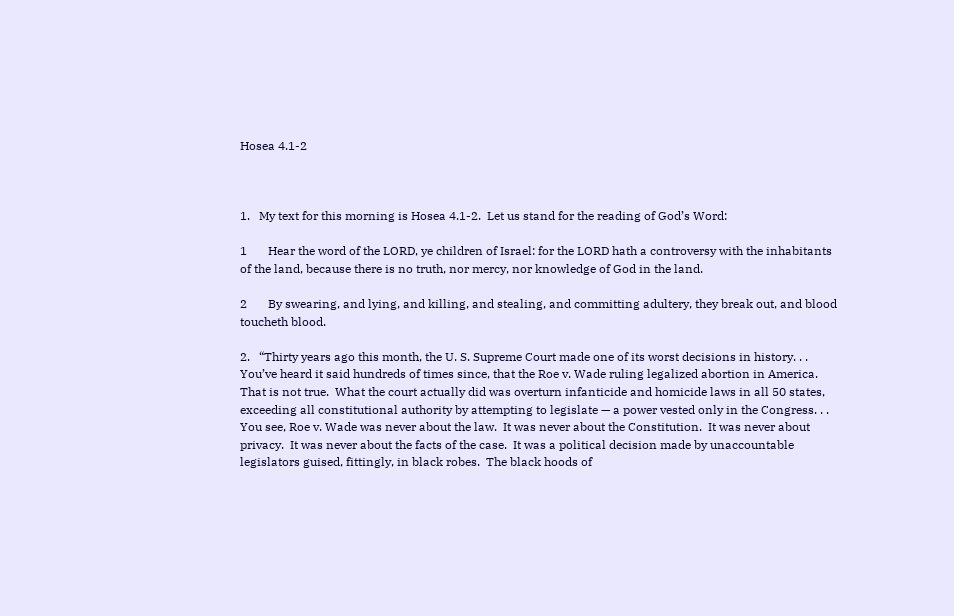Hosea 4.1-2



1.   My text for this morning is Hosea 4.1-2.  Let us stand for the reading of God’s Word:

1       Hear the word of the LORD, ye children of Israel: for the LORD hath a controversy with the inhabitants of the land, because there is no truth, nor mercy, nor knowledge of God in the land.

2       By swearing, and lying, and killing, and stealing, and committing adultery, they break out, and blood toucheth blood.

2.   “Thirty years ago this month, the U. S. Supreme Court made one of its worst decisions in history. . . You’ve heard it said hundreds of times since, that the Roe v. Wade ruling legalized abortion in America.  That is not true.  What the court actually did was overturn infanticide and homicide laws in all 50 states, exceeding all constitutional authority by attempting to legislate — a power vested only in the Congress. . . You see, Roe v. Wade was never about the law.  It was never about the Constitution.  It was never about privacy.  It was never about the facts of the case.  It was a political decision made by unaccountable legislators guised, fittingly, in black robes.  The black hoods of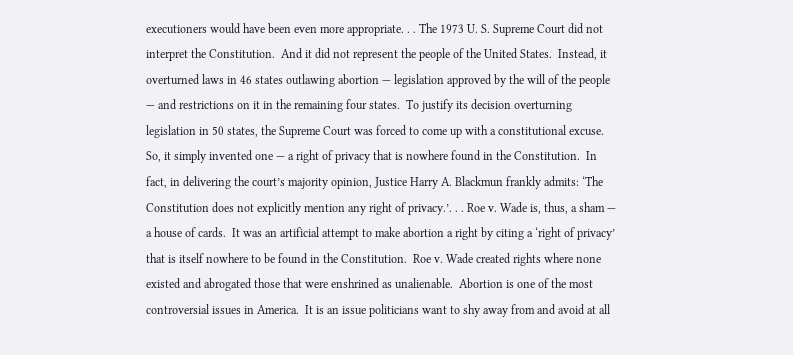executioners would have been even more appropriate. . . The 1973 U. S. Supreme Court did not interpret the Constitution.  And it did not represent the people of the United States.  Instead, it overturned laws in 46 states outlawing abortion — legislation approved by the will of the people — and restrictions on it in the remaining four states.  To justify its decision overturning legislation in 50 states, the Supreme Court was forced to come up with a constitutional excuse.  So, it simply invented one — a right of privacy that is nowhere found in the Constitution.  In fact, in delivering the court’s majority opinion, Justice Harry A. Blackmun frankly admits: ‘The Constitution does not explicitly mention any right of privacy.’. . . Roe v. Wade is, thus, a sham — a house of cards.  It was an artificial attempt to make abortion a right by citing a ‘right of privacy’ that is itself nowhere to be found in the Constitution.  Roe v. Wade created rights where none existed and abrogated those that were enshrined as unalienable.  Abortion is one of the most controversial issues in America.  It is an issue politicians want to shy away from and avoid at all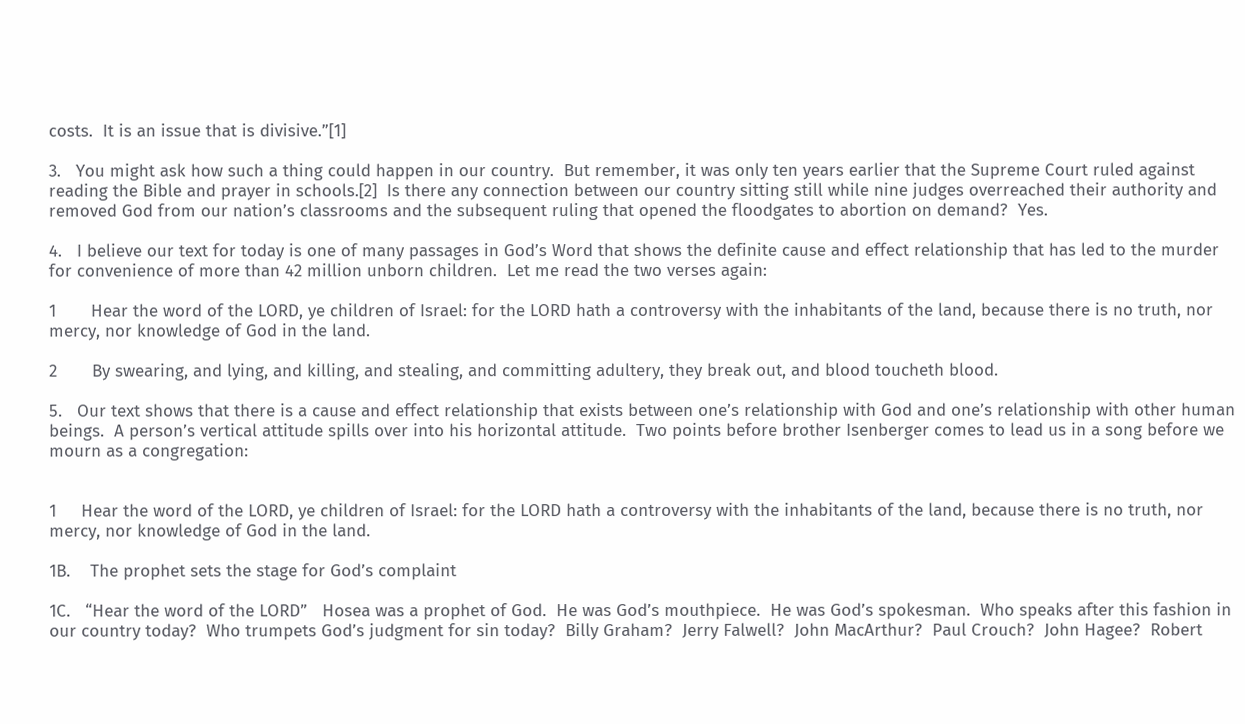costs.  It is an issue that is divisive.”[1]

3.   You might ask how such a thing could happen in our country.  But remember, it was only ten years earlier that the Supreme Court ruled against reading the Bible and prayer in schools.[2]  Is there any connection between our country sitting still while nine judges overreached their authority and removed God from our nation’s classrooms and the subsequent ruling that opened the floodgates to abortion on demand?  Yes.

4.   I believe our text for today is one of many passages in God’s Word that shows the definite cause and effect relationship that has led to the murder for convenience of more than 42 million unborn children.  Let me read the two verses again:

1       Hear the word of the LORD, ye children of Israel: for the LORD hath a controversy with the inhabitants of the land, because there is no truth, nor mercy, nor knowledge of God in the land.

2       By swearing, and lying, and killing, and stealing, and committing adultery, they break out, and blood toucheth blood.

5.   Our text shows that there is a cause and effect relationship that exists between one’s relationship with God and one’s relationship with other human beings.  A person’s vertical attitude spills over into his horizontal attitude.  Two points before brother Isenberger comes to lead us in a song before we mourn as a congregation:


1     Hear the word of the LORD, ye children of Israel: for the LORD hath a controversy with the inhabitants of the land, because there is no truth, nor mercy, nor knowledge of God in the land.

1B.    The prophet sets the stage for God’s complaint

1C.   “Hear the word of the LORD”   Hosea was a prophet of God.  He was God’s mouthpiece.  He was God’s spokesman.  Who speaks after this fashion in our country today?  Who trumpets God’s judgment for sin today?  Billy Graham?  Jerry Falwell?  John MacArthur?  Paul Crouch?  John Hagee?  Robert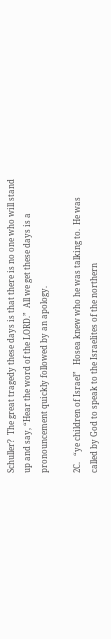Schuller?  The great tragedy these days is that there is no one who will stand up and say, “Hear the word of the LORD.”  All we get these days is a pronouncement quickly followed by an apology.

2C.   “ye children of Israel”   Hosea knew who he was talking to.  He was called by God to speak to the Israelites of the northern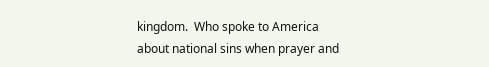kingdom.  Who spoke to America about national sins when prayer and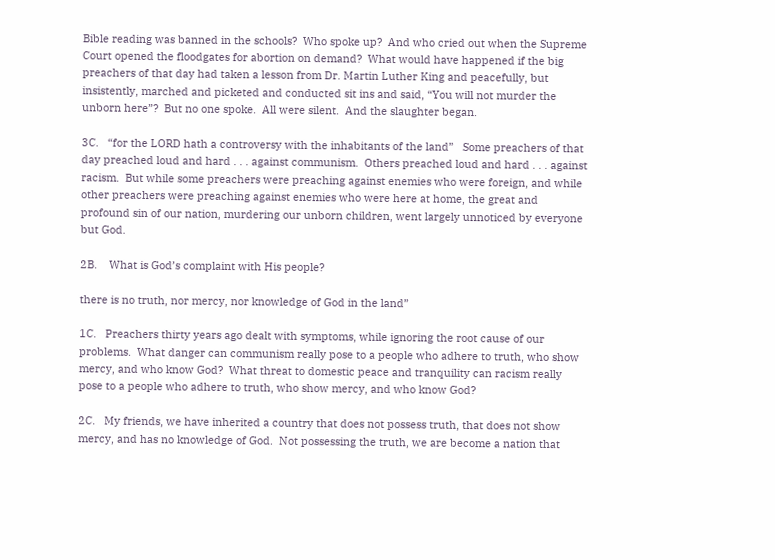Bible reading was banned in the schools?  Who spoke up?  And who cried out when the Supreme Court opened the floodgates for abortion on demand?  What would have happened if the big preachers of that day had taken a lesson from Dr. Martin Luther King and peacefully, but insistently, marched and picketed and conducted sit ins and said, “You will not murder the unborn here”?  But no one spoke.  All were silent.  And the slaughter began.

3C.   “for the LORD hath a controversy with the inhabitants of the land”   Some preachers of that day preached loud and hard . . . against communism.  Others preached loud and hard . . . against racism.  But while some preachers were preaching against enemies who were foreign, and while other preachers were preaching against enemies who were here at home, the great and profound sin of our nation, murdering our unborn children, went largely unnoticed by everyone but God.

2B.    What is God’s complaint with His people?

there is no truth, nor mercy, nor knowledge of God in the land”

1C.   Preachers thirty years ago dealt with symptoms, while ignoring the root cause of our problems.  What danger can communism really pose to a people who adhere to truth, who show mercy, and who know God?  What threat to domestic peace and tranquility can racism really pose to a people who adhere to truth, who show mercy, and who know God?

2C.   My friends, we have inherited a country that does not possess truth, that does not show mercy, and has no knowledge of God.  Not possessing the truth, we are become a nation that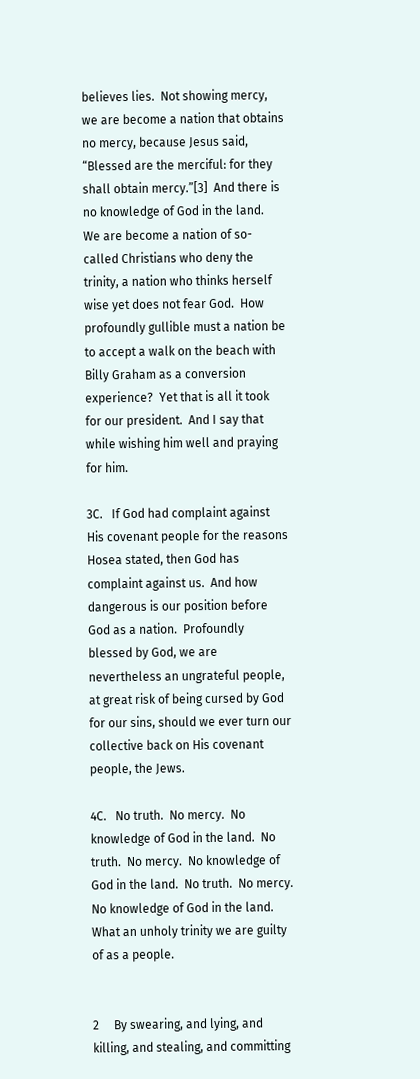believes lies.  Not showing mercy, we are become a nation that obtains no mercy, because Jesus said, “Blessed are the merciful: for they shall obtain mercy.”[3]  And there is no knowledge of God in the land.  We are become a nation of so-called Christians who deny the trinity, a nation who thinks herself wise yet does not fear God.  How profoundly gullible must a nation be to accept a walk on the beach with Billy Graham as a conversion experience?  Yet that is all it took for our president.  And I say that while wishing him well and praying for him.

3C.   If God had complaint against His covenant people for the reasons Hosea stated, then God has complaint against us.  And how dangerous is our position before God as a nation.  Profoundly blessed by God, we are nevertheless an ungrateful people, at great risk of being cursed by God for our sins, should we ever turn our collective back on His covenant people, the Jews.

4C.   No truth.  No mercy.  No knowledge of God in the land.  No truth.  No mercy.  No knowledge of God in the land.  No truth.  No mercy.  No knowledge of God in the land.  What an unholy trinity we are guilty of as a people.


2     By swearing, and lying, and killing, and stealing, and committing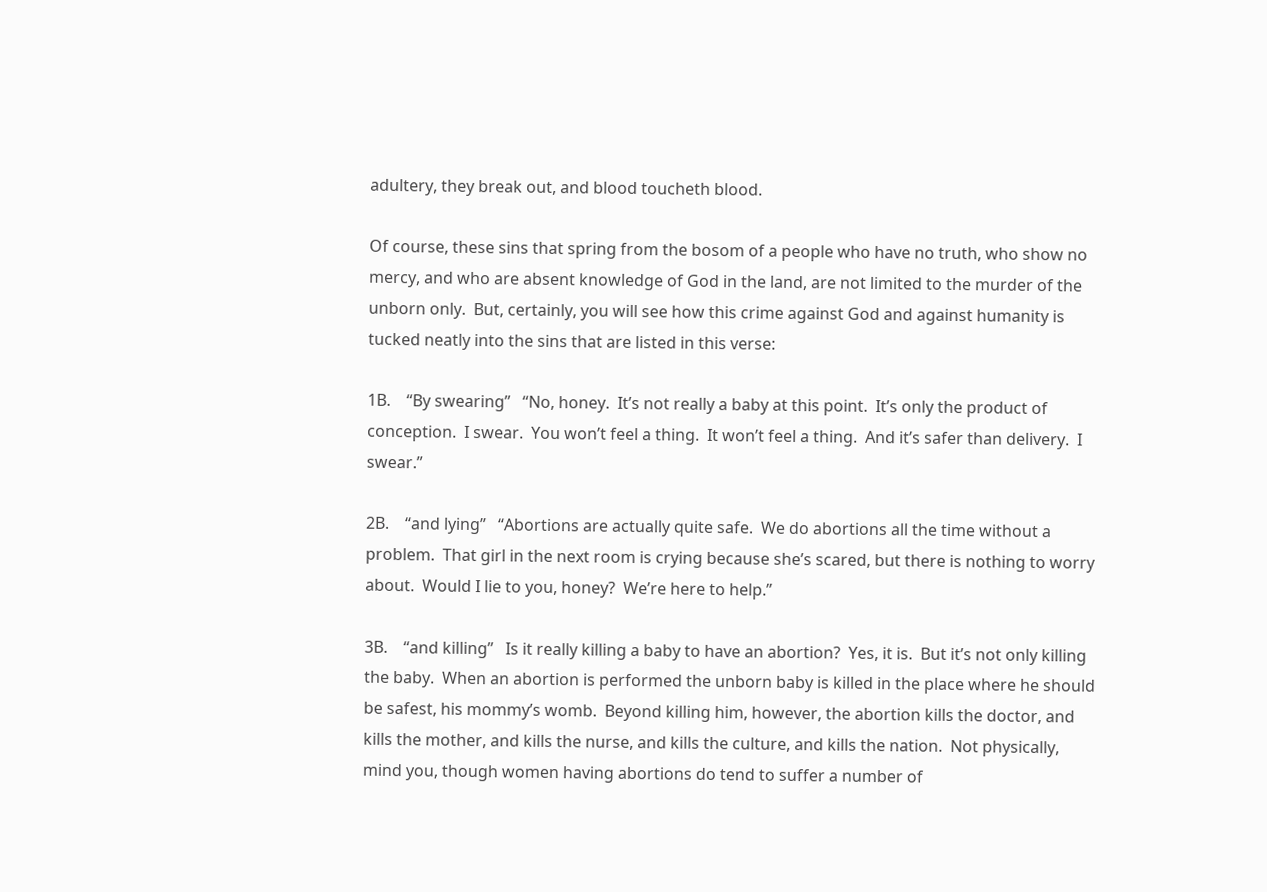adultery, they break out, and blood toucheth blood.

Of course, these sins that spring from the bosom of a people who have no truth, who show no mercy, and who are absent knowledge of God in the land, are not limited to the murder of the unborn only.  But, certainly, you will see how this crime against God and against humanity is tucked neatly into the sins that are listed in this verse:

1B.    “By swearing”   “No, honey.  It’s not really a baby at this point.  It’s only the product of conception.  I swear.  You won’t feel a thing.  It won’t feel a thing.  And it’s safer than delivery.  I swear.”

2B.    “and lying”   “Abortions are actually quite safe.  We do abortions all the time without a problem.  That girl in the next room is crying because she’s scared, but there is nothing to worry about.  Would I lie to you, honey?  We’re here to help.”

3B.    “and killing”   Is it really killing a baby to have an abortion?  Yes, it is.  But it’s not only killing the baby.  When an abortion is performed the unborn baby is killed in the place where he should be safest, his mommy’s womb.  Beyond killing him, however, the abortion kills the doctor, and kills the mother, and kills the nurse, and kills the culture, and kills the nation.  Not physically, mind you, though women having abortions do tend to suffer a number of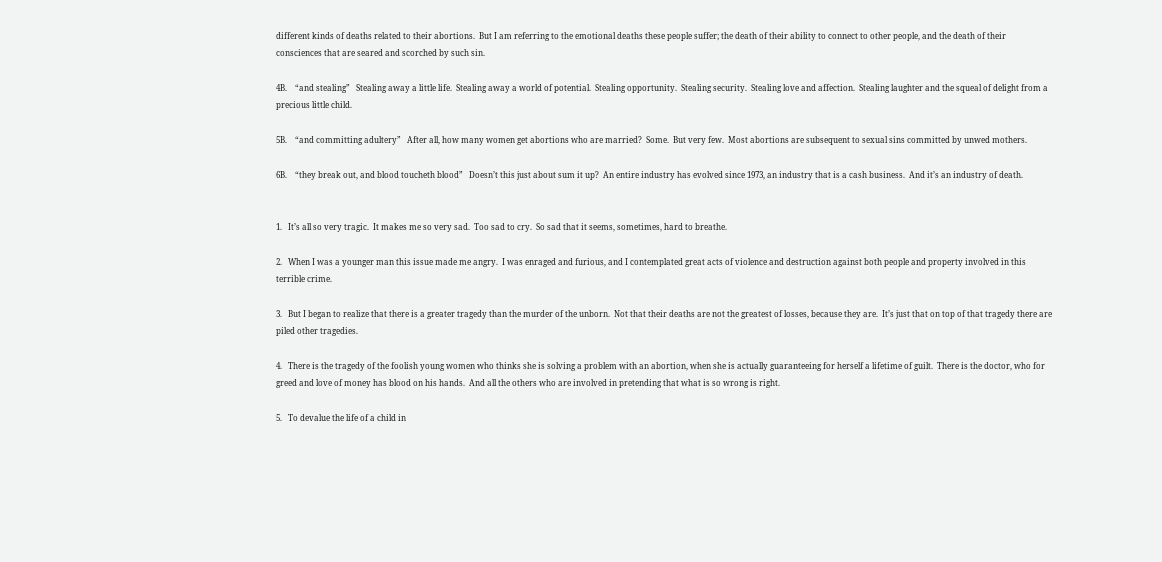different kinds of deaths related to their abortions.  But I am referring to the emotional deaths these people suffer; the death of their ability to connect to other people, and the death of their consciences that are seared and scorched by such sin.

4B.    “and stealing”   Stealing away a little life.  Stealing away a world of potential.  Stealing opportunity.  Stealing security.  Stealing love and affection.  Stealing laughter and the squeal of delight from a precious little child.

5B.    “and committing adultery”   After all, how many women get abortions who are married?  Some.  But very few.  Most abortions are subsequent to sexual sins committed by unwed mothers.

6B.    “they break out, and blood toucheth blood”   Doesn’t this just about sum it up?  An entire industry has evolved since 1973, an industry that is a cash business.  And it’s an industry of death.


1.   It’s all so very tragic.  It makes me so very sad.  Too sad to cry.  So sad that it seems, sometimes, hard to breathe.

2.   When I was a younger man this issue made me angry.  I was enraged and furious, and I contemplated great acts of violence and destruction against both people and property involved in this terrible crime.

3.   But I began to realize that there is a greater tragedy than the murder of the unborn.  Not that their deaths are not the greatest of losses, because they are.  It’s just that on top of that tragedy there are piled other tragedies.

4.   There is the tragedy of the foolish young women who thinks she is solving a problem with an abortion, when she is actually guaranteeing for herself a lifetime of guilt.  There is the doctor, who for greed and love of money has blood on his hands.  And all the others who are involved in pretending that what is so wrong is right.

5.   To devalue the life of a child in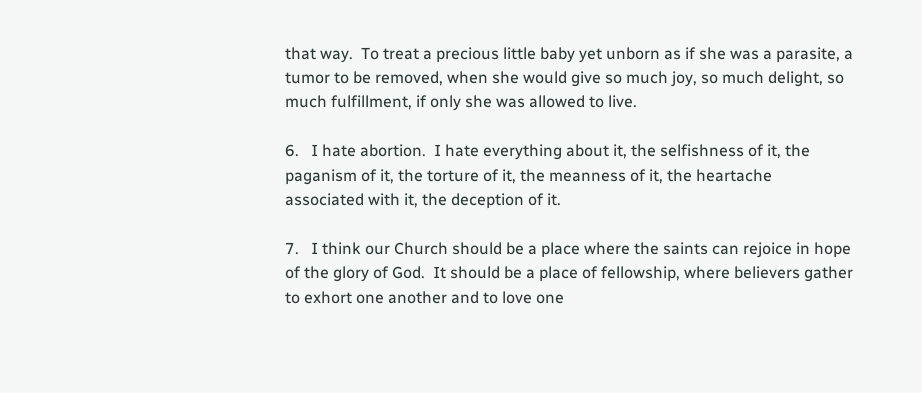that way.  To treat a precious little baby yet unborn as if she was a parasite, a tumor to be removed, when she would give so much joy, so much delight, so much fulfillment, if only she was allowed to live.

6.   I hate abortion.  I hate everything about it, the selfishness of it, the paganism of it, the torture of it, the meanness of it, the heartache associated with it, the deception of it.

7.   I think our Church should be a place where the saints can rejoice in hope of the glory of God.  It should be a place of fellowship, where believers gather to exhort one another and to love one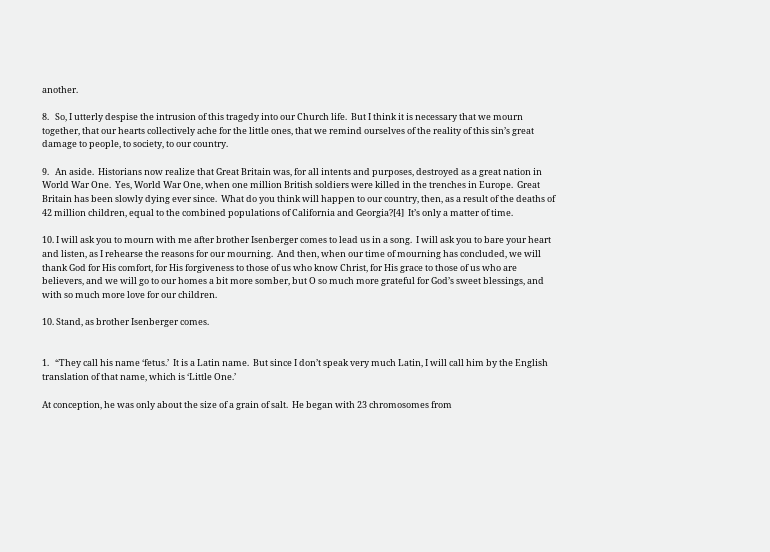another.

8.   So, I utterly despise the intrusion of this tragedy into our Church life.  But I think it is necessary that we mourn together, that our hearts collectively ache for the little ones, that we remind ourselves of the reality of this sin’s great damage to people, to society, to our country.

9.   An aside.  Historians now realize that Great Britain was, for all intents and purposes, destroyed as a great nation in World War One.  Yes, World War One, when one million British soldiers were killed in the trenches in Europe.  Great Britain has been slowly dying ever since.  What do you think will happen to our country, then, as a result of the deaths of 42 million children, equal to the combined populations of California and Georgia?[4]  It’s only a matter of time.

10. I will ask you to mourn with me after brother Isenberger comes to lead us in a song.  I will ask you to bare your heart and listen, as I rehearse the reasons for our mourning.  And then, when our time of mourning has concluded, we will thank God for His comfort, for His forgiveness to those of us who know Christ, for His grace to those of us who are believers, and we will go to our homes a bit more somber, but O so much more grateful for God’s sweet blessings, and with so much more love for our children.

10. Stand, as brother Isenberger comes.


1.   “They call his name ‘fetus.’  It is a Latin name.  But since I don’t speak very much Latin, I will call him by the English translation of that name, which is ‘Little One.’

At conception, he was only about the size of a grain of salt.  He began with 23 chromosomes from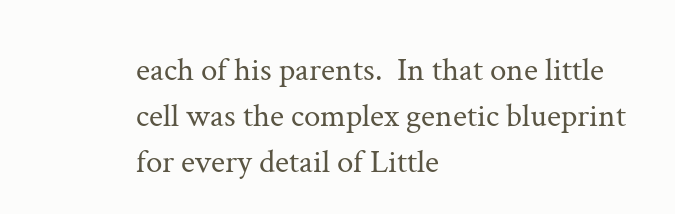each of his parents.  In that one little cell was the complex genetic blueprint for every detail of Little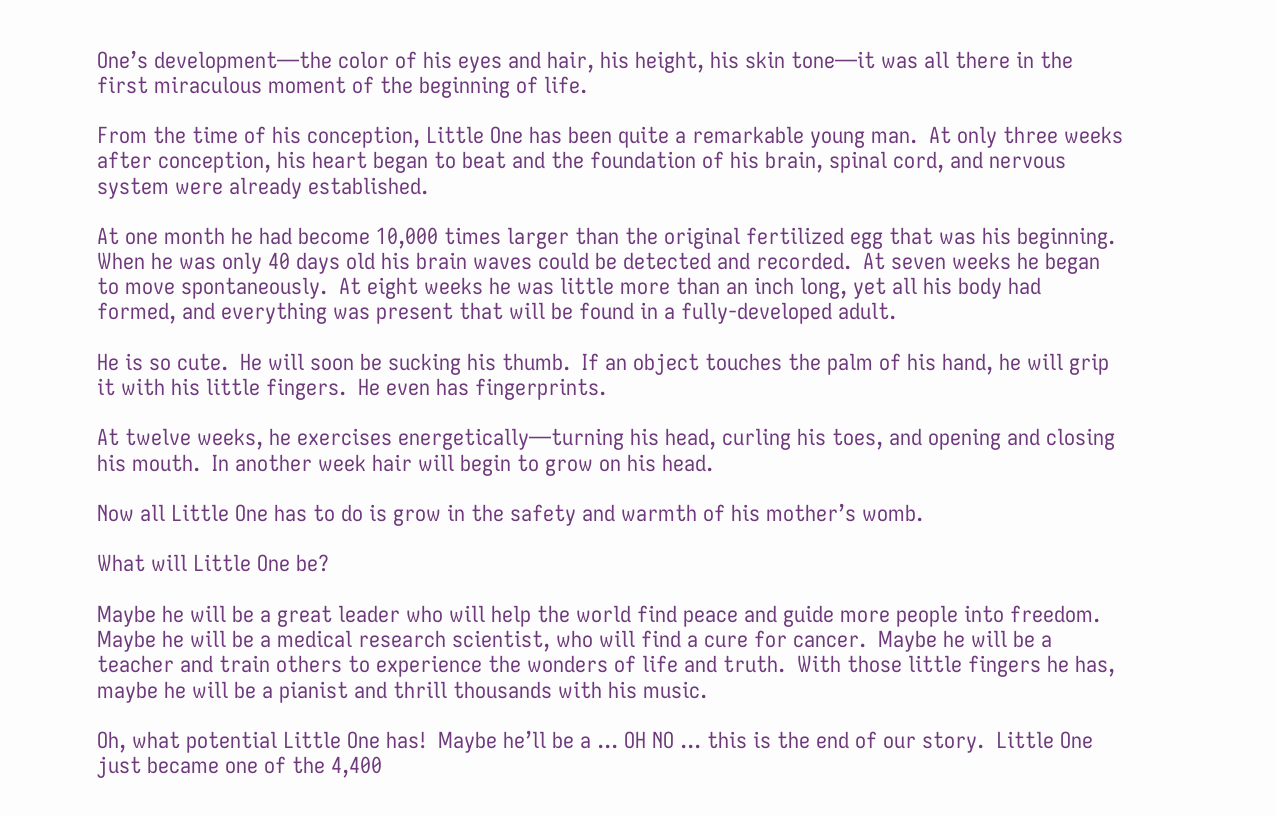One’s development—the color of his eyes and hair, his height, his skin tone—it was all there in the first miraculous moment of the beginning of life.

From the time of his conception, Little One has been quite a remarkable young man.  At only three weeks after conception, his heart began to beat and the foundation of his brain, spinal cord, and nervous system were already established.

At one month he had become 10,000 times larger than the original fertilized egg that was his beginning.  When he was only 40 days old his brain waves could be detected and recorded.  At seven weeks he began to move spontaneously.  At eight weeks he was little more than an inch long, yet all his body had formed, and everything was present that will be found in a fully-developed adult.

He is so cute.  He will soon be sucking his thumb.  If an object touches the palm of his hand, he will grip it with his little fingers.  He even has fingerprints.

At twelve weeks, he exercises energetically—turning his head, curling his toes, and opening and closing his mouth.  In another week hair will begin to grow on his head.

Now all Little One has to do is grow in the safety and warmth of his mother’s womb.

What will Little One be?

Maybe he will be a great leader who will help the world find peace and guide more people into freedom.  Maybe he will be a medical research scientist, who will find a cure for cancer.  Maybe he will be a teacher and train others to experience the wonders of life and truth.  With those little fingers he has, maybe he will be a pianist and thrill thousands with his music.

Oh, what potential Little One has!  Maybe he’ll be a ... OH NO ... this is the end of our story.  Little One just became one of the 4,400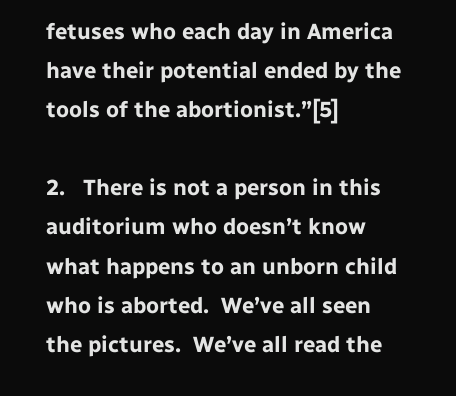fetuses who each day in America have their potential ended by the tools of the abortionist.”[5]

2.   There is not a person in this auditorium who doesn’t know what happens to an unborn child who is aborted.  We’ve all seen the pictures.  We’ve all read the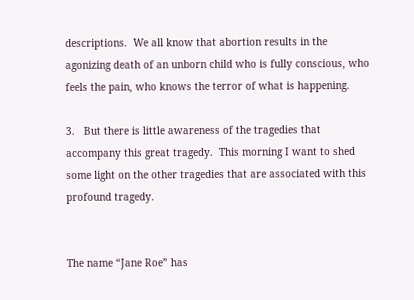descriptions.  We all know that abortion results in the agonizing death of an unborn child who is fully conscious, who feels the pain, who knows the terror of what is happening.

3.   But there is little awareness of the tragedies that accompany this great tragedy.  This morning I want to shed some light on the other tragedies that are associated with this profound tragedy.


The name “Jane Roe” has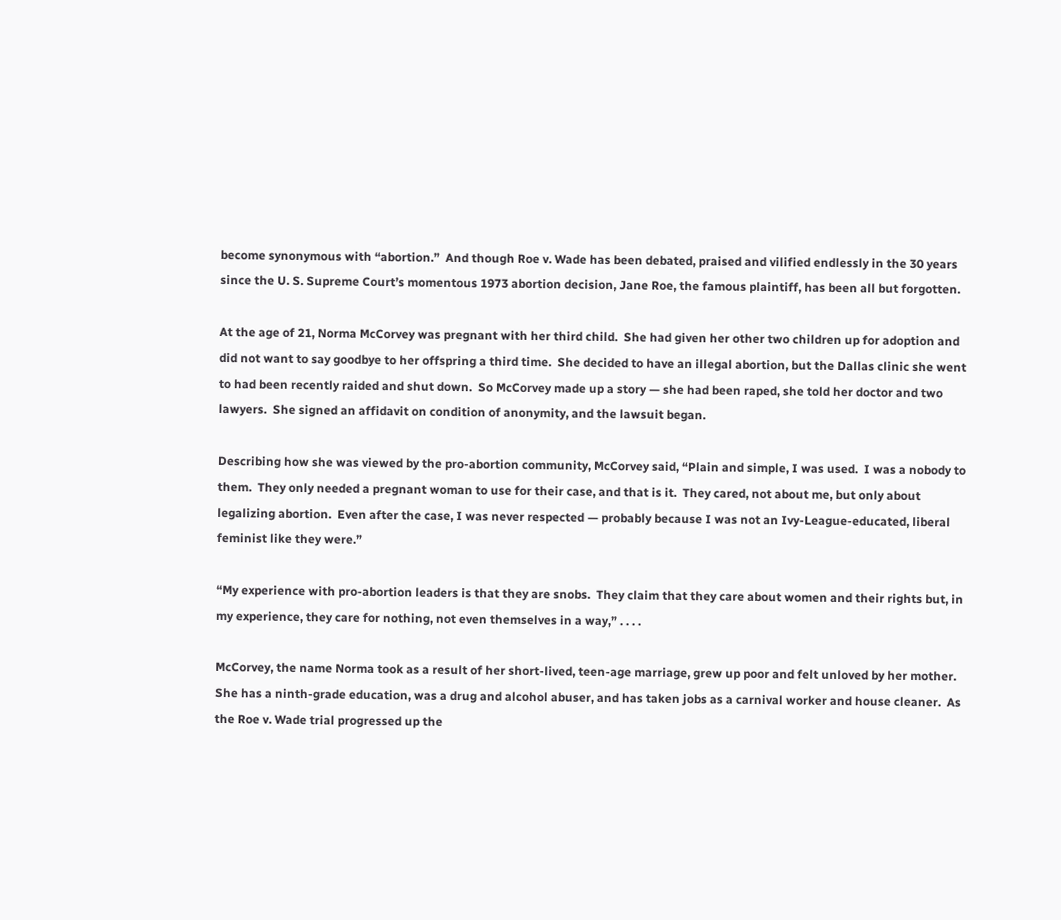become synonymous with “abortion.”  And though Roe v. Wade has been debated, praised and vilified endlessly in the 30 years since the U. S. Supreme Court’s momentous 1973 abortion decision, Jane Roe, the famous plaintiff, has been all but forgotten.

At the age of 21, Norma McCorvey was pregnant with her third child.  She had given her other two children up for adoption and did not want to say goodbye to her offspring a third time.  She decided to have an illegal abortion, but the Dallas clinic she went to had been recently raided and shut down.  So McCorvey made up a story — she had been raped, she told her doctor and two lawyers.  She signed an affidavit on condition of anonymity, and the lawsuit began.

Describing how she was viewed by the pro-abortion community, McCorvey said, “Plain and simple, I was used.  I was a nobody to them.  They only needed a pregnant woman to use for their case, and that is it.  They cared, not about me, but only about legalizing abortion.  Even after the case, I was never respected — probably because I was not an Ivy-League-educated, liberal feminist like they were.”

“My experience with pro-abortion leaders is that they are snobs.  They claim that they care about women and their rights but, in my experience, they care for nothing, not even themselves in a way,” . . . .

McCorvey, the name Norma took as a result of her short-lived, teen-age marriage, grew up poor and felt unloved by her mother.  She has a ninth-grade education, was a drug and alcohol abuser, and has taken jobs as a carnival worker and house cleaner.  As the Roe v. Wade trial progressed up the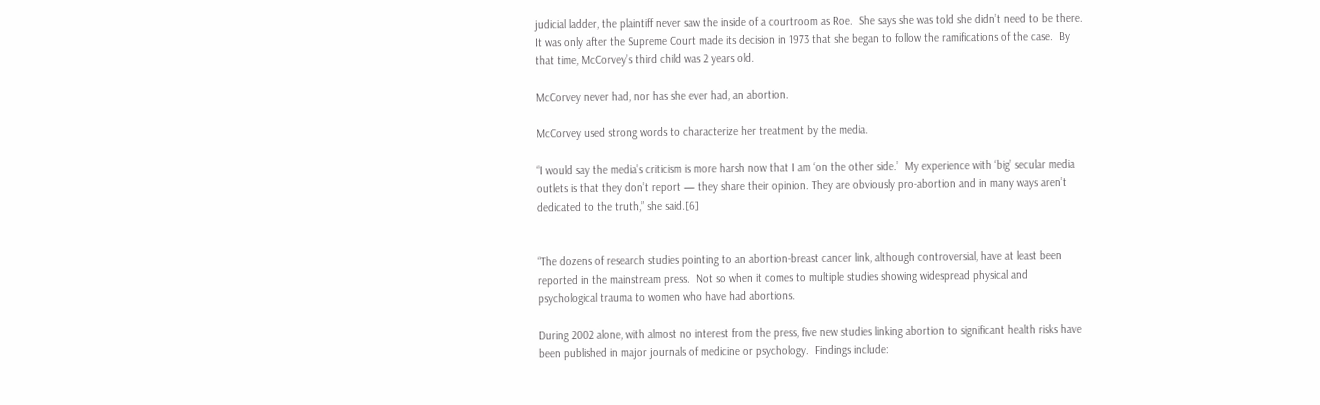judicial ladder, the plaintiff never saw the inside of a courtroom as Roe.  She says she was told she didn’t need to be there.  It was only after the Supreme Court made its decision in 1973 that she began to follow the ramifications of the case.  By that time, McCorvey’s third child was 2 years old.

McCorvey never had, nor has she ever had, an abortion.

McCorvey used strong words to characterize her treatment by the media.

“I would say the media’s criticism is more harsh now that I am ‘on the other side.’  My experience with ‘big’ secular media outlets is that they don’t report — they share their opinion. They are obviously pro-abortion and in many ways aren’t dedicated to the truth,” she said.[6]


“The dozens of research studies pointing to an abortion-breast cancer link, although controversial, have at least been reported in the mainstream press.  Not so when it comes to multiple studies showing widespread physical and psychological trauma to women who have had abortions.

During 2002 alone, with almost no interest from the press, five new studies linking abortion to significant health risks have been published in major journals of medicine or psychology.  Findings include: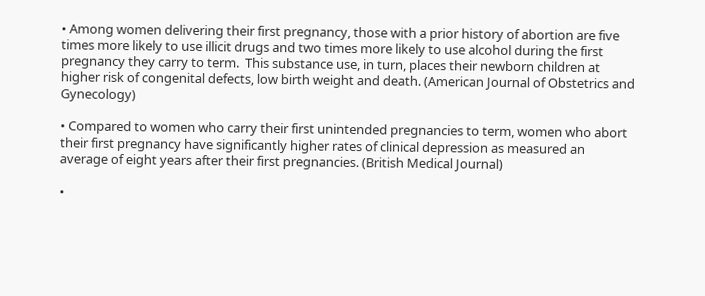• Among women delivering their first pregnancy, those with a prior history of abortion are five times more likely to use illicit drugs and two times more likely to use alcohol during the first pregnancy they carry to term.  This substance use, in turn, places their newborn children at higher risk of congenital defects, low birth weight and death. (American Journal of Obstetrics and Gynecology)

• Compared to women who carry their first unintended pregnancies to term, women who abort their first pregnancy have significantly higher rates of clinical depression as measured an average of eight years after their first pregnancies. (British Medical Journal)

•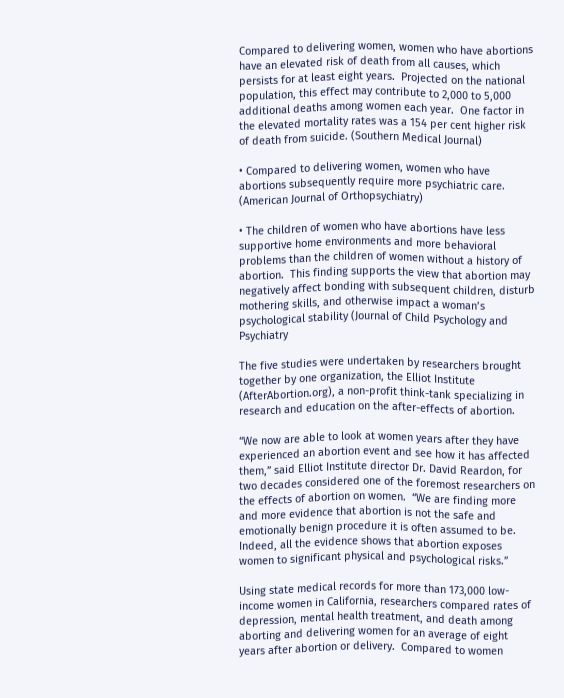Compared to delivering women, women who have abortions have an elevated risk of death from all causes, which persists for at least eight years.  Projected on the national population, this effect may contribute to 2,000 to 5,000 additional deaths among women each year.  One factor in the elevated mortality rates was a 154 per cent higher risk of death from suicide. (Southern Medical Journal)

• Compared to delivering women, women who have abortions subsequently require more psychiatric care. (American Journal of Orthopsychiatry)

• The children of women who have abortions have less supportive home environments and more behavioral problems than the children of women without a history of abortion.  This finding supports the view that abortion may negatively affect bonding with subsequent children, disturb mothering skills, and otherwise impact a woman’s psychological stability (Journal of Child Psychology and Psychiatry

The five studies were undertaken by researchers brought together by one organization, the Elliot Institute (AfterAbortion.org), a non-profit think-tank specializing in research and education on the after-effects of abortion.

“We now are able to look at women years after they have experienced an abortion event and see how it has affected them,” said Elliot Institute director Dr. David Reardon, for two decades considered one of the foremost researchers on the effects of abortion on women.  “We are finding more and more evidence that abortion is not the safe and emotionally benign procedure it is often assumed to be.  Indeed, all the evidence shows that abortion exposes women to significant physical and psychological risks.”

Using state medical records for more than 173,000 low-income women in California, researchers compared rates of depression, mental health treatment, and death among aborting and delivering women for an average of eight years after abortion or delivery.  Compared to women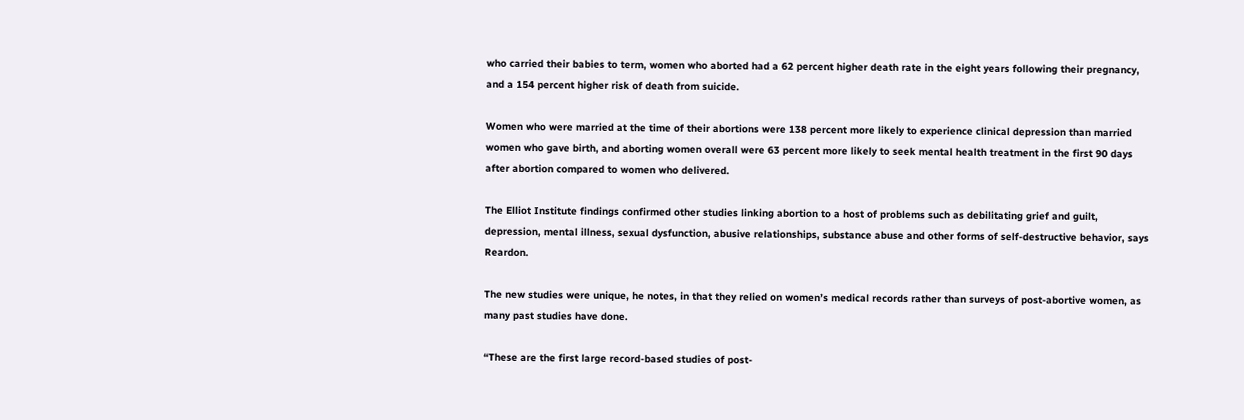who carried their babies to term, women who aborted had a 62 percent higher death rate in the eight years following their pregnancy, and a 154 percent higher risk of death from suicide.

Women who were married at the time of their abortions were 138 percent more likely to experience clinical depression than married women who gave birth, and aborting women overall were 63 percent more likely to seek mental health treatment in the first 90 days after abortion compared to women who delivered.

The Elliot Institute findings confirmed other studies linking abortion to a host of problems such as debilitating grief and guilt, depression, mental illness, sexual dysfunction, abusive relationships, substance abuse and other forms of self-destructive behavior, says Reardon.

The new studies were unique, he notes, in that they relied on women’s medical records rather than surveys of post-abortive women, as many past studies have done.

“These are the first large record-based studies of post-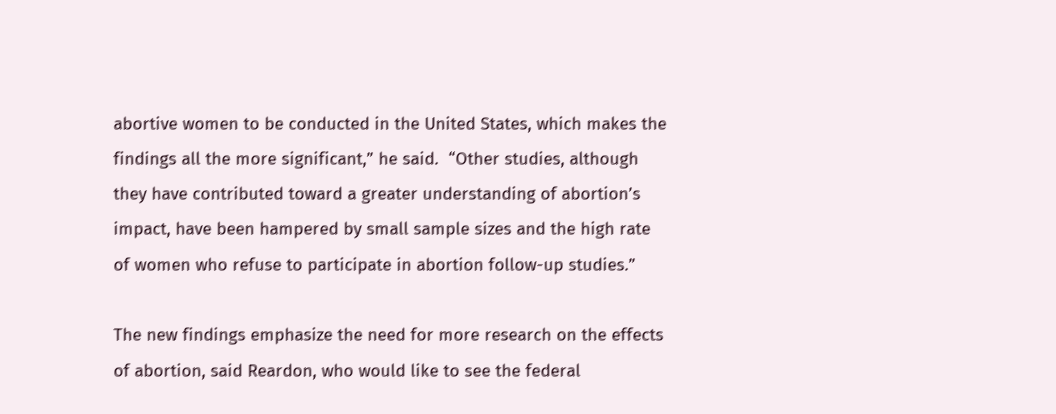abortive women to be conducted in the United States, which makes the findings all the more significant,” he said.  “Other studies, although they have contributed toward a greater understanding of abortion’s impact, have been hampered by small sample sizes and the high rate of women who refuse to participate in abortion follow-up studies.”

The new findings emphasize the need for more research on the effects of abortion, said Reardon, who would like to see the federal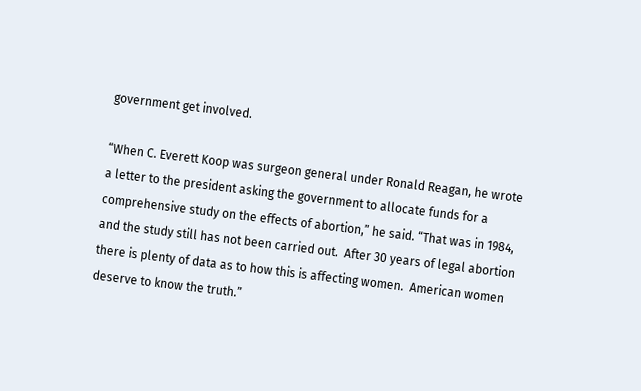government get involved.

“When C. Everett Koop was surgeon general under Ronald Reagan, he wrote a letter to the president asking the government to allocate funds for a comprehensive study on the effects of abortion,” he said. “That was in 1984, and the study still has not been carried out.  After 30 years of legal abortion there is plenty of data as to how this is affecting women.  American women deserve to know the truth.”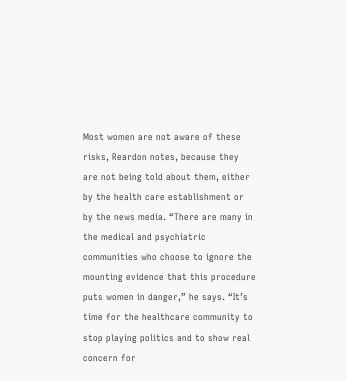Most women are not aware of these risks, Reardon notes, because they are not being told about them, either by the health care establishment or by the news media. “There are many in the medical and psychiatric communities who choose to ignore the mounting evidence that this procedure puts women in danger,” he says. “It’s time for the healthcare community to stop playing politics and to show real concern for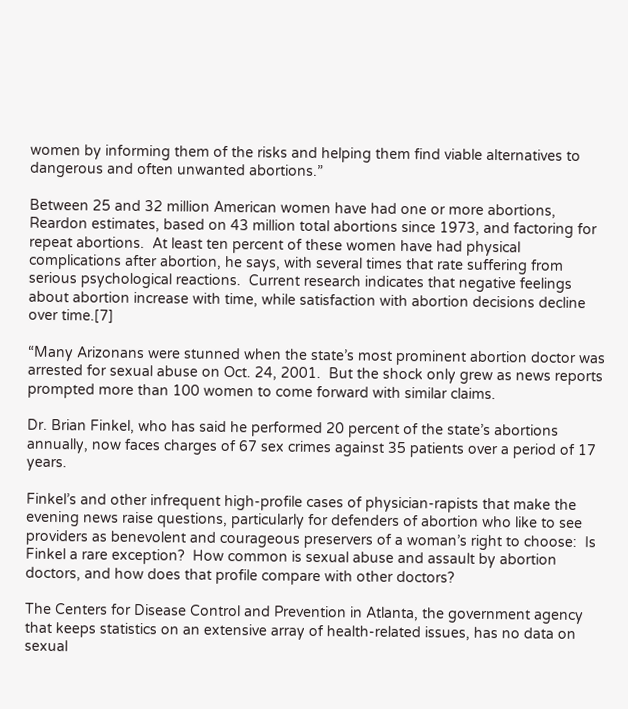women by informing them of the risks and helping them find viable alternatives to dangerous and often unwanted abortions.”

Between 25 and 32 million American women have had one or more abortions, Reardon estimates, based on 43 million total abortions since 1973, and factoring for repeat abortions.  At least ten percent of these women have had physical complications after abortion, he says, with several times that rate suffering from serious psychological reactions.  Current research indicates that negative feelings about abortion increase with time, while satisfaction with abortion decisions decline over time.[7]

“Many Arizonans were stunned when the state’s most prominent abortion doctor was arrested for sexual abuse on Oct. 24, 2001.  But the shock only grew as news reports prompted more than 100 women to come forward with similar claims.

Dr. Brian Finkel, who has said he performed 20 percent of the state’s abortions annually, now faces charges of 67 sex crimes against 35 patients over a period of 17 years.

Finkel’s and other infrequent high-profile cases of physician-rapists that make the evening news raise questions, particularly for defenders of abortion who like to see providers as benevolent and courageous preservers of a woman’s right to choose:  Is Finkel a rare exception?  How common is sexual abuse and assault by abortion doctors, and how does that profile compare with other doctors?

The Centers for Disease Control and Prevention in Atlanta, the government agency that keeps statistics on an extensive array of health-related issues, has no data on sexual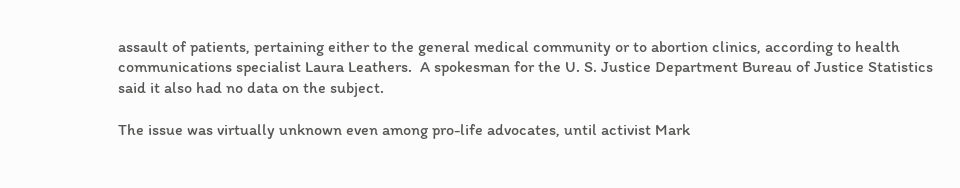assault of patients, pertaining either to the general medical community or to abortion clinics, according to health communications specialist Laura Leathers.  A spokesman for the U. S. Justice Department Bureau of Justice Statistics said it also had no data on the subject.

The issue was virtually unknown even among pro-life advocates, until activist Mark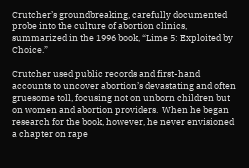Crutcher’s groundbreaking, carefully documented probe into the culture of abortion clinics, summarized in the 1996 book, “Lime 5: Exploited by Choice.”

Crutcher used public records and first-hand accounts to uncover abortion’s devastating and often gruesome toll, focusing not on unborn children but on women and abortion providers.  When he began research for the book, however, he never envisioned a chapter on rape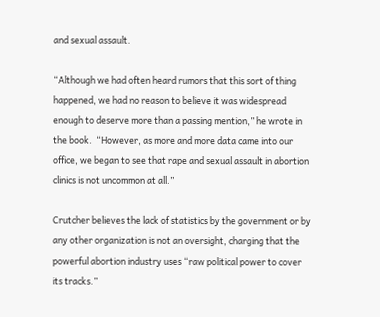and sexual assault.

“Although we had often heard rumors that this sort of thing happened, we had no reason to believe it was widespread enough to deserve more than a passing mention,” he wrote in the book.  “However, as more and more data came into our office, we began to see that rape and sexual assault in abortion clinics is not uncommon at all.”

Crutcher believes the lack of statistics by the government or by any other organization is not an oversight, charging that the powerful abortion industry uses “raw political power to cover its tracks.”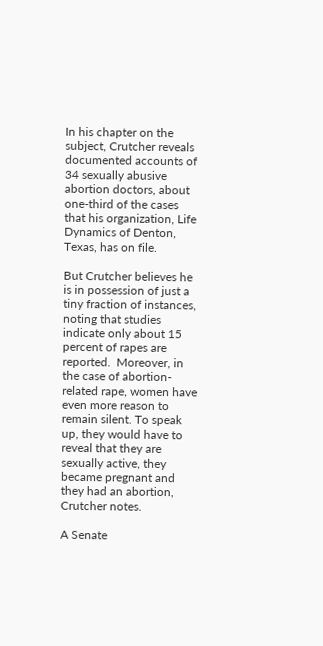In his chapter on the subject, Crutcher reveals documented accounts of 34 sexually abusive abortion doctors, about one-third of the cases that his organization, Life Dynamics of Denton, Texas, has on file.

But Crutcher believes he is in possession of just a tiny fraction of instances, noting that studies indicate only about 15 percent of rapes are reported.  Moreover, in the case of abortion-related rape, women have even more reason to remain silent. To speak up, they would have to reveal that they are sexually active, they became pregnant and they had an abortion, Crutcher notes.

A Senate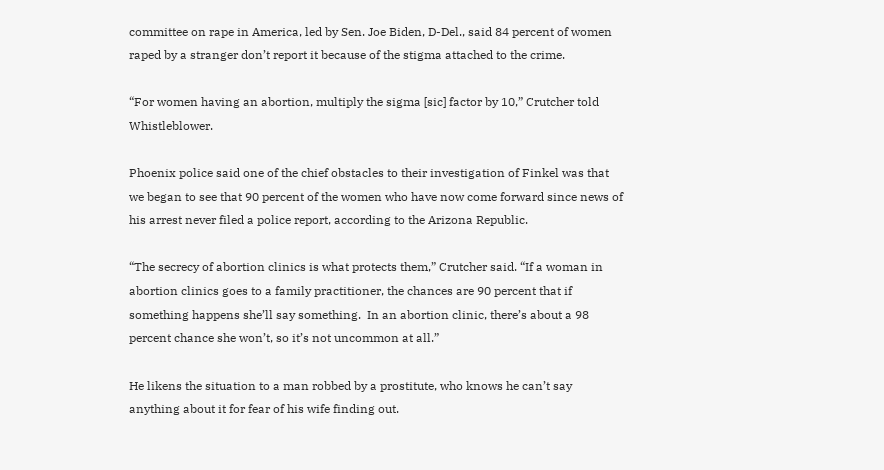committee on rape in America, led by Sen. Joe Biden, D-Del., said 84 percent of women raped by a stranger don’t report it because of the stigma attached to the crime.

“For women having an abortion, multiply the sigma [sic] factor by 10,” Crutcher told     Whistleblower.

Phoenix police said one of the chief obstacles to their investigation of Finkel was that     we began to see that 90 percent of the women who have now come forward since news of his arrest never filed a police report, according to the Arizona Republic.

“The secrecy of abortion clinics is what protects them,” Crutcher said. “If a woman in abortion clinics goes to a family practitioner, the chances are 90 percent that if something happens she’ll say something.  In an abortion clinic, there’s about a 98 percent chance she won’t, so it’s not uncommon at all.”

He likens the situation to a man robbed by a prostitute, who knows he can’t say anything about it for fear of his wife finding out.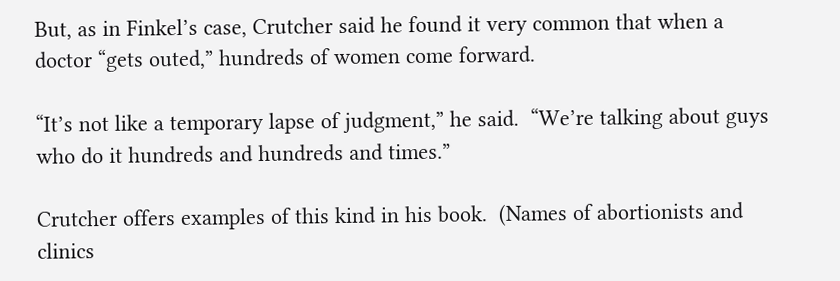But, as in Finkel’s case, Crutcher said he found it very common that when a doctor “gets outed,” hundreds of women come forward.

“It’s not like a temporary lapse of judgment,” he said.  “We’re talking about guys who do it hundreds and hundreds and times.”

Crutcher offers examples of this kind in his book.  (Names of abortionists and clinics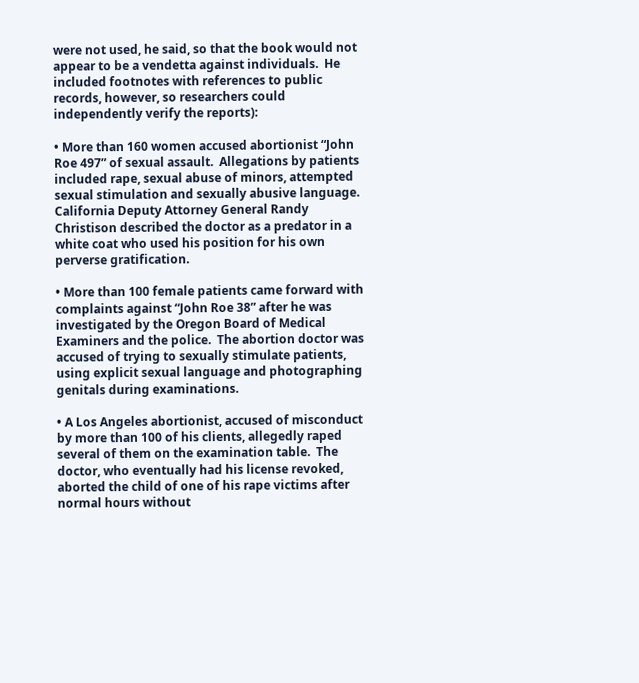were not used, he said, so that the book would not appear to be a vendetta against individuals.  He included footnotes with references to public records, however, so researchers could independently verify the reports):

• More than 160 women accused abortionist “John Roe 497” of sexual assault.  Allegations by patients included rape, sexual abuse of minors, attempted sexual stimulation and sexually abusive language. California Deputy Attorney General Randy Christison described the doctor as a predator in a white coat who used his position for his own perverse gratification.

• More than 100 female patients came forward with complaints against “John Roe 38” after he was investigated by the Oregon Board of Medical Examiners and the police.  The abortion doctor was accused of trying to sexually stimulate patients, using explicit sexual language and photographing genitals during examinations.

• A Los Angeles abortionist, accused of misconduct by more than 100 of his clients, allegedly raped several of them on the examination table.  The doctor, who eventually had his license revoked, aborted the child of one of his rape victims after normal hours without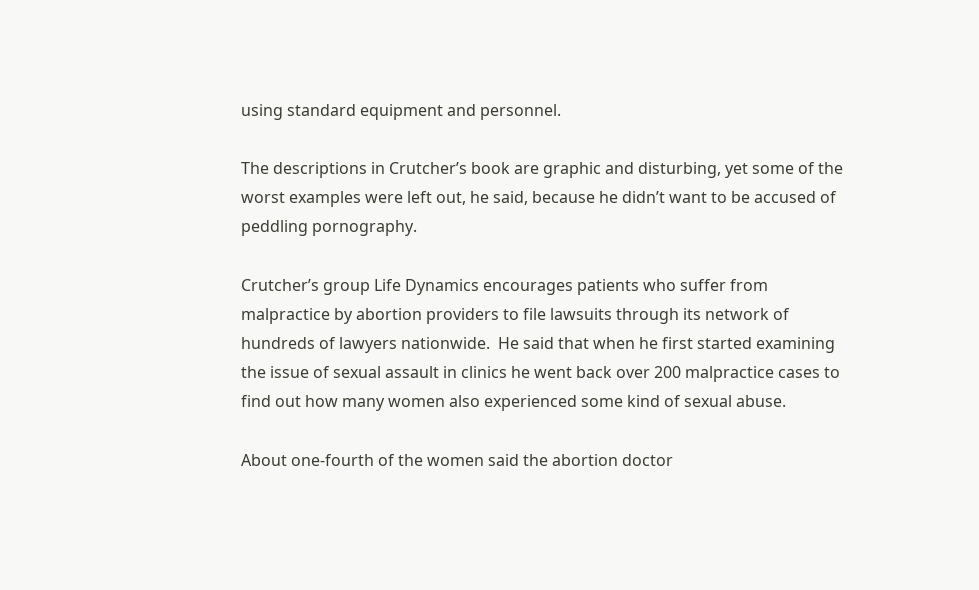using standard equipment and personnel.

The descriptions in Crutcher’s book are graphic and disturbing, yet some of the worst examples were left out, he said, because he didn’t want to be accused of peddling pornography.

Crutcher’s group Life Dynamics encourages patients who suffer from malpractice by abortion providers to file lawsuits through its network of hundreds of lawyers nationwide.  He said that when he first started examining the issue of sexual assault in clinics he went back over 200 malpractice cases to find out how many women also experienced some kind of sexual abuse.

About one-fourth of the women said the abortion doctor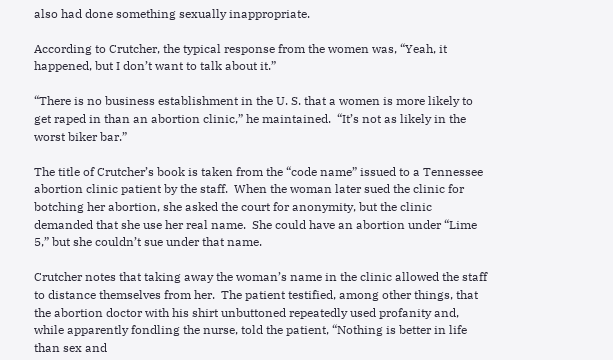also had done something sexually inappropriate.

According to Crutcher, the typical response from the women was, “Yeah, it happened, but I don’t want to talk about it.”

“There is no business establishment in the U. S. that a women is more likely to get raped in than an abortion clinic,” he maintained.  “It’s not as likely in the worst biker bar.”

The title of Crutcher’s book is taken from the “code name” issued to a Tennessee abortion clinic patient by the staff.  When the woman later sued the clinic for botching her abortion, she asked the court for anonymity, but the clinic demanded that she use her real name.  She could have an abortion under “Lime 5,” but she couldn’t sue under that name.

Crutcher notes that taking away the woman’s name in the clinic allowed the staff to distance themselves from her.  The patient testified, among other things, that the abortion doctor with his shirt unbuttoned repeatedly used profanity and, while apparently fondling the nurse, told the patient, “Nothing is better in life than sex and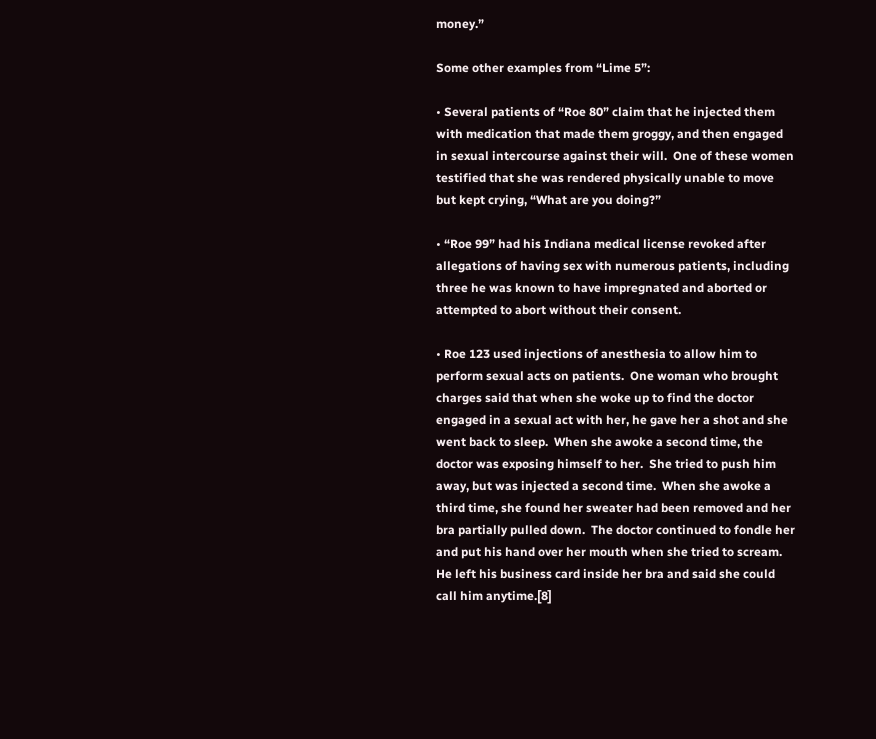money.”

Some other examples from “Lime 5”:

• Several patients of “Roe 80” claim that he injected them with medication that made them groggy, and then engaged in sexual intercourse against their will.  One of these women testified that she was rendered physically unable to move but kept crying, “What are you doing?”

• “Roe 99” had his Indiana medical license revoked after allegations of having sex with numerous patients, including three he was known to have impregnated and aborted or attempted to abort without their consent.

• Roe 123 used injections of anesthesia to allow him to perform sexual acts on patients.  One woman who brought charges said that when she woke up to find the doctor engaged in a sexual act with her, he gave her a shot and she went back to sleep.  When she awoke a second time, the doctor was exposing himself to her.  She tried to push him away, but was injected a second time.  When she awoke a third time, she found her sweater had been removed and her bra partially pulled down.  The doctor continued to fondle her and put his hand over her mouth when she tried to scream.  He left his business card inside her bra and said she could call him anytime.[8]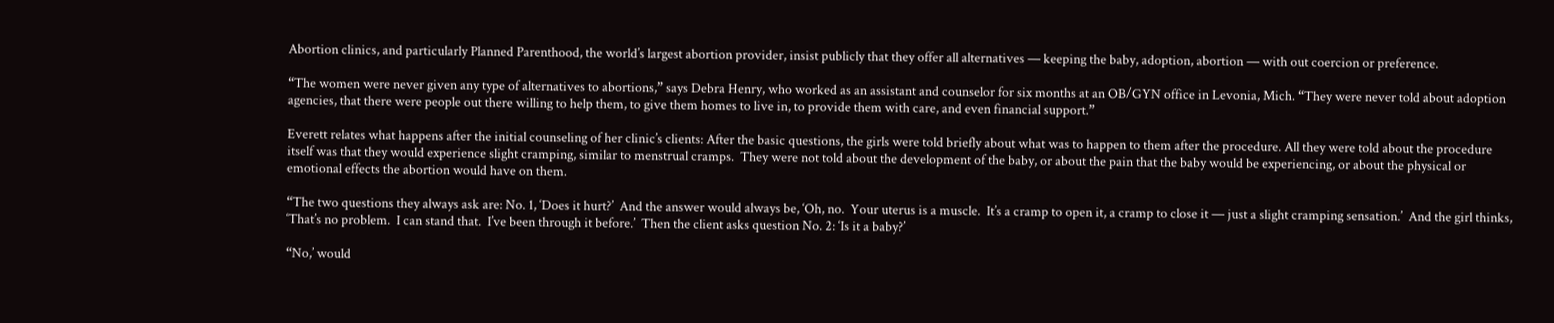Abortion clinics, and particularly Planned Parenthood, the world’s largest abortion provider, insist publicly that they offer all alternatives — keeping the baby, adoption, abortion — with out coercion or preference.

“The women were never given any type of alternatives to abortions,” says Debra Henry, who worked as an assistant and counselor for six months at an OB/GYN office in Levonia, Mich. “They were never told about adoption agencies, that there were people out there willing to help them, to give them homes to live in, to provide them with care, and even financial support.”

Everett relates what happens after the initial counseling of her clinic’s clients: After the basic questions, the girls were told briefly about what was to happen to them after the procedure. All they were told about the procedure itself was that they would experience slight cramping, similar to menstrual cramps.  They were not told about the development of the baby, or about the pain that the baby would be experiencing, or about the physical or emotional effects the abortion would have on them.

“The two questions they always ask are: No. 1, ‘Does it hurt?’  And the answer would always be, ‘Oh, no.  Your uterus is a muscle.  It’s a cramp to open it, a cramp to close it — just a slight cramping sensation.’  And the girl thinks, ‘That’s no problem.  I can stand that.  I’ve been through it before.’  Then the client asks question No. 2: ‘Is it a baby?’

“No,’ would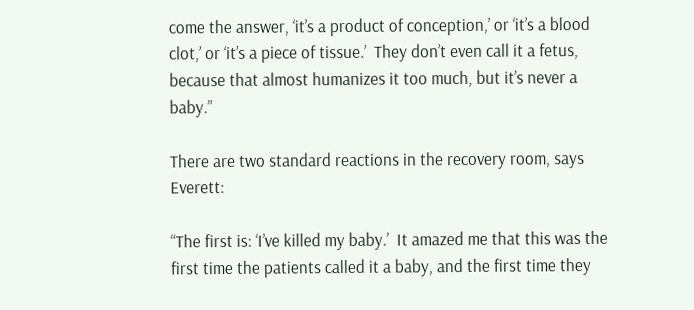come the answer, ‘it’s a product of conception,’ or ‘it’s a blood clot,’ or ‘it’s a piece of tissue.’  They don’t even call it a fetus, because that almost humanizes it too much, but it’s never a baby.”

There are two standard reactions in the recovery room, says Everett:

“The first is: ‘I’ve killed my baby.’  It amazed me that this was the first time the patients called it a baby, and the first time they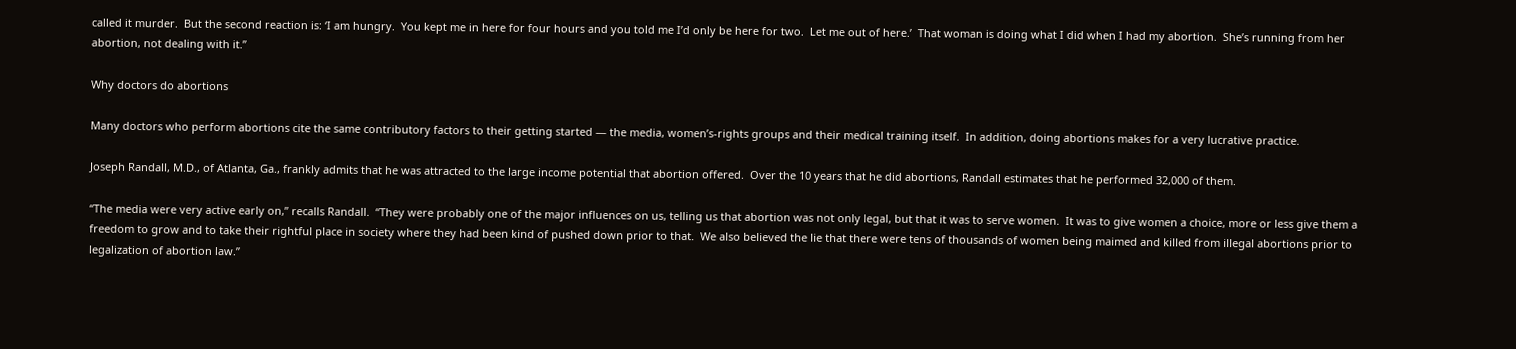called it murder.  But the second reaction is: ‘I am hungry.  You kept me in here for four hours and you told me I’d only be here for two.  Let me out of here.’  That woman is doing what I did when I had my abortion.  She’s running from her abortion, not dealing with it.”

Why doctors do abortions

Many doctors who perform abortions cite the same contributory factors to their getting started — the media, women’s-rights groups and their medical training itself.  In addition, doing abortions makes for a very lucrative practice.

Joseph Randall, M.D., of Atlanta, Ga., frankly admits that he was attracted to the large income potential that abortion offered.  Over the 10 years that he did abortions, Randall estimates that he performed 32,000 of them.

“The media were very active early on,” recalls Randall.  “They were probably one of the major influences on us, telling us that abortion was not only legal, but that it was to serve women.  It was to give women a choice, more or less give them a freedom to grow and to take their rightful place in society where they had been kind of pushed down prior to that.  We also believed the lie that there were tens of thousands of women being maimed and killed from illegal abortions prior to legalization of abortion law.”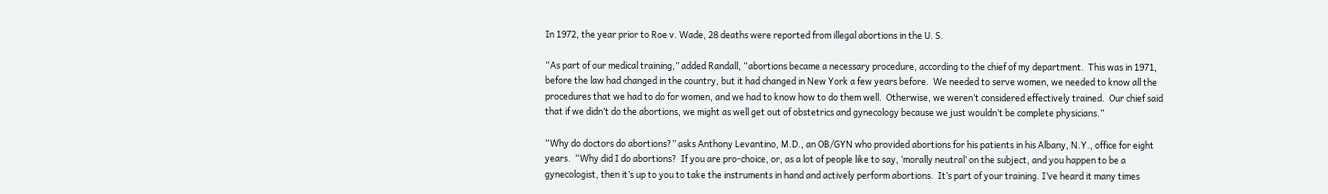In 1972, the year prior to Roe v. Wade, 28 deaths were reported from illegal abortions in the U. S.

“As part of our medical training,” added Randall, “abortions became a necessary procedure, according to the chief of my department.  This was in 1971, before the law had changed in the country, but it had changed in New York a few years before.  We needed to serve women, we needed to know all the procedures that we had to do for women, and we had to know how to do them well.  Otherwise, we weren’t considered effectively trained.  Our chief said that if we didn’t do the abortions, we might as well get out of obstetrics and gynecology because we just wouldn’t be complete physicians.”

“Why do doctors do abortions?” asks Anthony Levantino, M.D., an OB/GYN who provided abortions for his patients in his Albany, N.Y., office for eight years.  “Why did I do abortions?  If you are pro-choice, or, as a lot of people like to say, ‘morally neutral’ on the subject, and you happen to be a gynecologist, then it’s up to you to take the instruments in hand and actively perform abortions.  It’s part of your training. I’ve heard it many times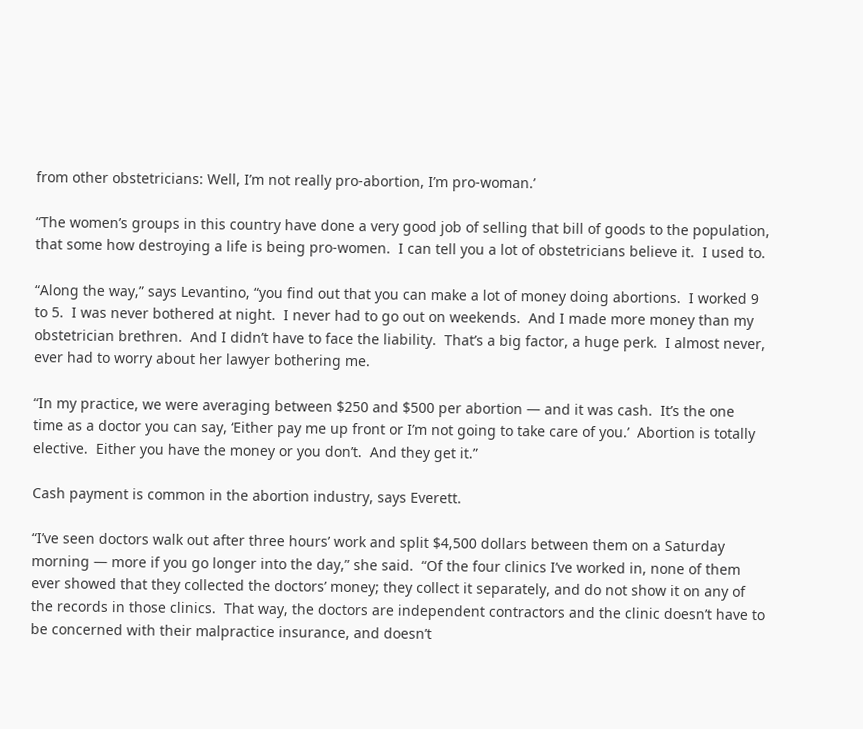from other obstetricians: Well, I’m not really pro-abortion, I’m pro-woman.’

“The women’s groups in this country have done a very good job of selling that bill of goods to the population, that some how destroying a life is being pro-women.  I can tell you a lot of obstetricians believe it.  I used to.

“Along the way,” says Levantino, “you find out that you can make a lot of money doing abortions.  I worked 9 to 5.  I was never bothered at night.  I never had to go out on weekends.  And I made more money than my obstetrician brethren.  And I didn’t have to face the liability.  That’s a big factor, a huge perk.  I almost never, ever had to worry about her lawyer bothering me.

“In my practice, we were averaging between $250 and $500 per abortion — and it was cash.  It’s the one time as a doctor you can say, ‘Either pay me up front or I’m not going to take care of you.’  Abortion is totally elective.  Either you have the money or you don’t.  And they get it.”

Cash payment is common in the abortion industry, says Everett.

“I’ve seen doctors walk out after three hours’ work and split $4,500 dollars between them on a Saturday morning — more if you go longer into the day,” she said.  “Of the four clinics I’ve worked in, none of them ever showed that they collected the doctors’ money; they collect it separately, and do not show it on any of the records in those clinics.  That way, the doctors are independent contractors and the clinic doesn’t have to be concerned with their malpractice insurance, and doesn’t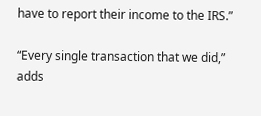have to report their income to the IRS.”

“Every single transaction that we did,” adds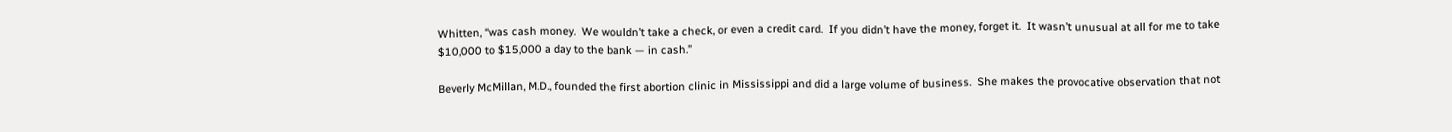Whitten, “was cash money.  We wouldn’t take a check, or even a credit card.  If you didn’t have the money, forget it.  It wasn’t unusual at all for me to take $10,000 to $15,000 a day to the bank — in cash.”

Beverly McMillan, M.D., founded the first abortion clinic in Mississippi and did a large volume of business.  She makes the provocative observation that not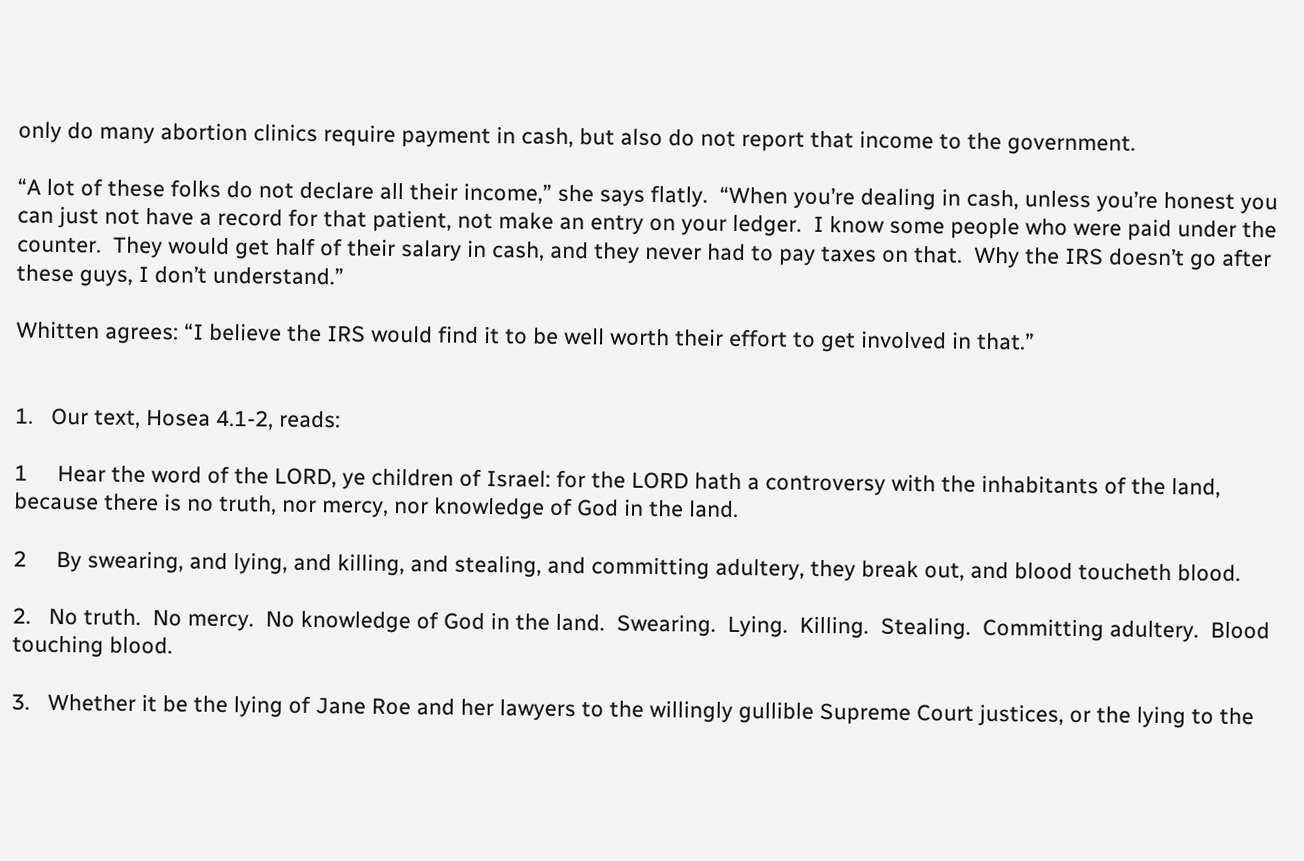only do many abortion clinics require payment in cash, but also do not report that income to the government.

“A lot of these folks do not declare all their income,” she says flatly.  “When you’re dealing in cash, unless you’re honest you can just not have a record for that patient, not make an entry on your ledger.  I know some people who were paid under the counter.  They would get half of their salary in cash, and they never had to pay taxes on that.  Why the IRS doesn’t go after these guys, I don’t understand.”

Whitten agrees: “I believe the IRS would find it to be well worth their effort to get involved in that.”


1.   Our text, Hosea 4.1-2, reads:

1     Hear the word of the LORD, ye children of Israel: for the LORD hath a controversy with the inhabitants of the land, because there is no truth, nor mercy, nor knowledge of God in the land.

2     By swearing, and lying, and killing, and stealing, and committing adultery, they break out, and blood toucheth blood.

2.   No truth.  No mercy.  No knowledge of God in the land.  Swearing.  Lying.  Killing.  Stealing.  Committing adultery.  Blood touching blood.

3.   Whether it be the lying of Jane Roe and her lawyers to the willingly gullible Supreme Court justices, or the lying to the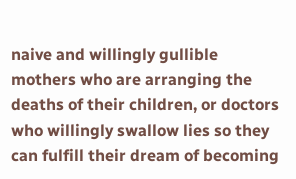naive and willingly gullible mothers who are arranging the deaths of their children, or doctors who willingly swallow lies so they can fulfill their dream of becoming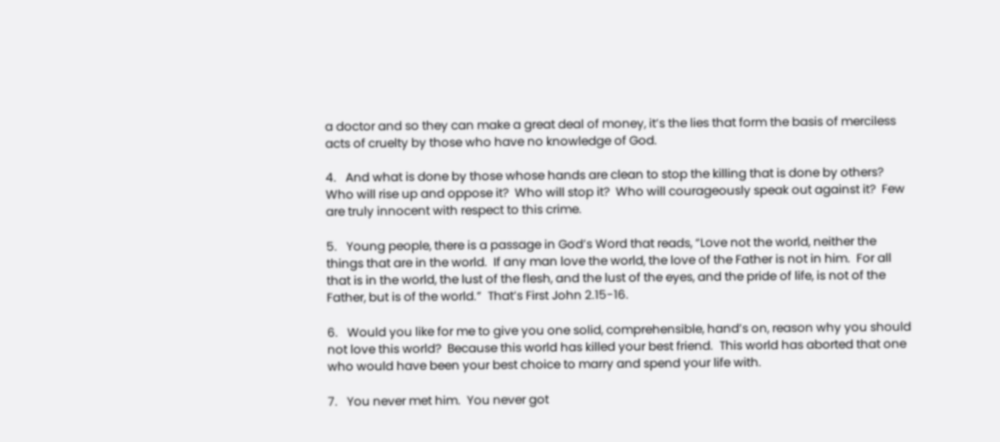a doctor and so they can make a great deal of money, it’s the lies that form the basis of merciless acts of cruelty by those who have no knowledge of God.

4.   And what is done by those whose hands are clean to stop the killing that is done by others?  Who will rise up and oppose it?  Who will stop it?  Who will courageously speak out against it?  Few are truly innocent with respect to this crime.

5.   Young people, there is a passage in God’s Word that reads, “Love not the world, neither the things that are in the world.  If any man love the world, the love of the Father is not in him.  For all that is in the world, the lust of the flesh, and the lust of the eyes, and the pride of life, is not of the Father, but is of the world.”  That’s First John 2.15-16.

6.   Would you like for me to give you one solid, comprehensible, hand’s on, reason why you should not love this world?  Because this world has killed your best friend.  This world has aborted that one who would have been your best choice to marry and spend your life with.

7.   You never met him.  You never got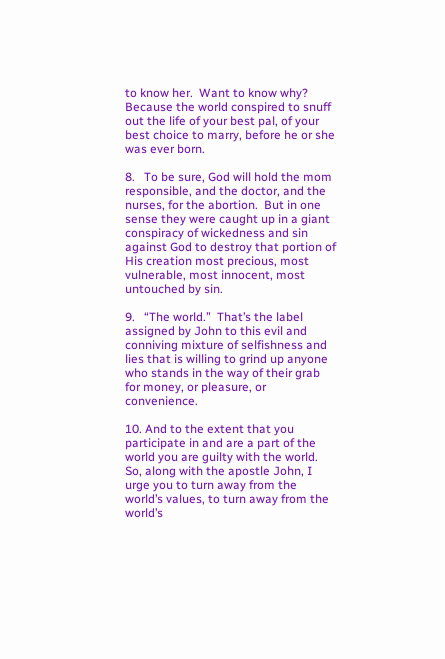to know her.  Want to know why?  Because the world conspired to snuff out the life of your best pal, of your best choice to marry, before he or she was ever born.

8.   To be sure, God will hold the mom responsible, and the doctor, and the nurses, for the abortion.  But in one sense they were caught up in a giant conspiracy of wickedness and sin against God to destroy that portion of His creation most precious, most vulnerable, most innocent, most untouched by sin.

9.   “The world.”  That’s the label assigned by John to this evil and conniving mixture of selfishness and lies that is willing to grind up anyone who stands in the way of their grab for money, or pleasure, or convenience.

10. And to the extent that you participate in and are a part of the world you are guilty with the world.  So, along with the apostle John, I urge you to turn away from the world’s values, to turn away from the world’s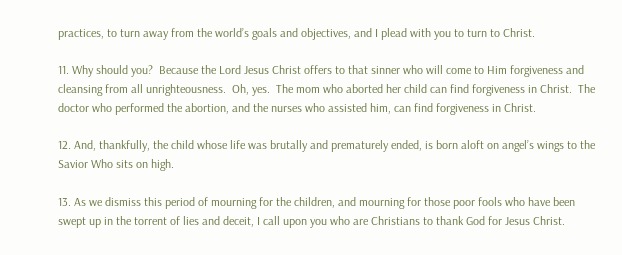practices, to turn away from the world’s goals and objectives, and I plead with you to turn to Christ.

11. Why should you?  Because the Lord Jesus Christ offers to that sinner who will come to Him forgiveness and cleansing from all unrighteousness.  Oh, yes.  The mom who aborted her child can find forgiveness in Christ.  The doctor who performed the abortion, and the nurses who assisted him, can find forgiveness in Christ.

12. And, thankfully, the child whose life was brutally and prematurely ended, is born aloft on angel’s wings to the Savior Who sits on high.

13. As we dismiss this period of mourning for the children, and mourning for those poor fools who have been swept up in the torrent of lies and deceit, I call upon you who are Christians to thank God for Jesus Christ.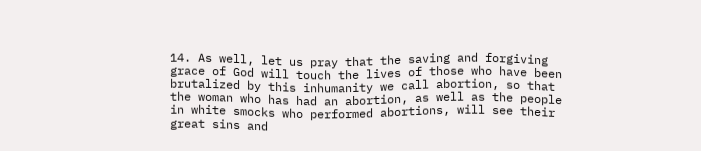14. As well, let us pray that the saving and forgiving grace of God will touch the lives of those who have been brutalized by this inhumanity we call abortion, so that the woman who has had an abortion, as well as the people in white smocks who performed abortions, will see their great sins and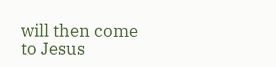will then come to Jesus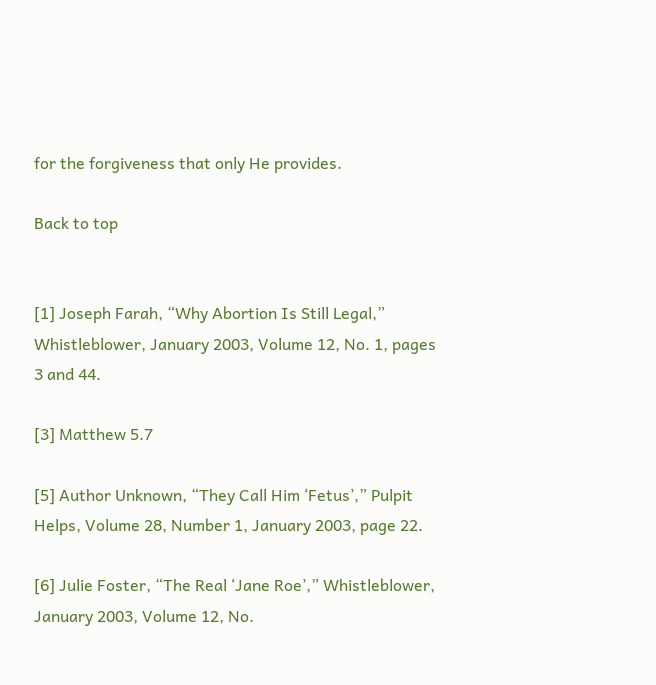for the forgiveness that only He provides.

Back to top


[1] Joseph Farah, “Why Abortion Is Still Legal,” Whistleblower, January 2003, Volume 12, No. 1, pages 3 and 44.

[3] Matthew 5.7

[5] Author Unknown, “They Call Him ‘Fetus’,” Pulpit Helps, Volume 28, Number 1, January 2003, page 22.

[6] Julie Foster, “The Real ‘Jane Roe’,” Whistleblower, January 2003, Volume 12, No.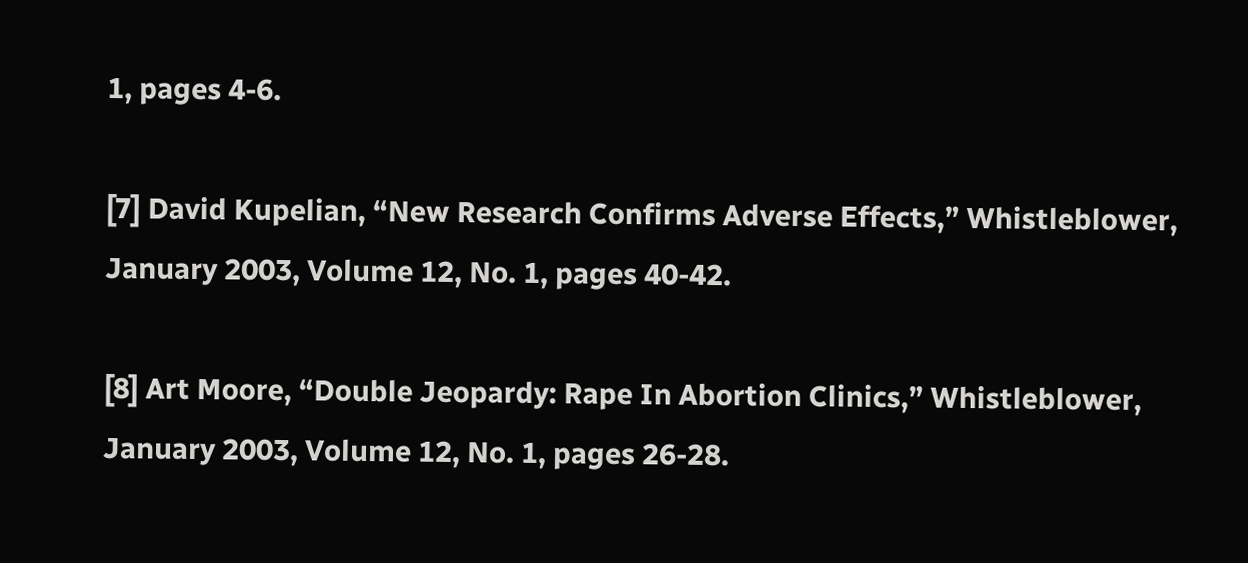1, pages 4-6.

[7] David Kupelian, “New Research Confirms Adverse Effects,” Whistleblower, January 2003, Volume 12, No. 1, pages 40-42.

[8] Art Moore, “Double Jeopardy: Rape In Abortion Clinics,” Whistleblower, January 2003, Volume 12, No. 1, pages 26-28.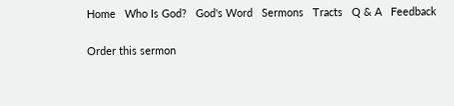Home   Who Is God?   God's Word   Sermons   Tracts   Q & A   Feedback

Order this sermon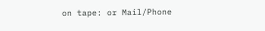on tape: or Mail/Phone